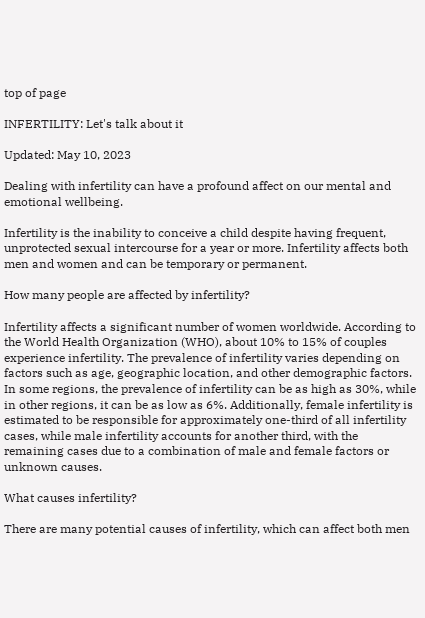top of page

INFERTILITY: Let's talk about it

Updated: May 10, 2023

Dealing with infertility can have a profound affect on our mental and emotional wellbeing.

Infertility is the inability to conceive a child despite having frequent, unprotected sexual intercourse for a year or more. Infertility affects both men and women and can be temporary or permanent.

How many people are affected by infertility?

Infertility affects a significant number of women worldwide. According to the World Health Organization (WHO), about 10% to 15% of couples experience infertility. The prevalence of infertility varies depending on factors such as age, geographic location, and other demographic factors. In some regions, the prevalence of infertility can be as high as 30%, while in other regions, it can be as low as 6%. Additionally, female infertility is estimated to be responsible for approximately one-third of all infertility cases, while male infertility accounts for another third, with the remaining cases due to a combination of male and female factors or unknown causes.

What causes infertility?

There are many potential causes of infertility, which can affect both men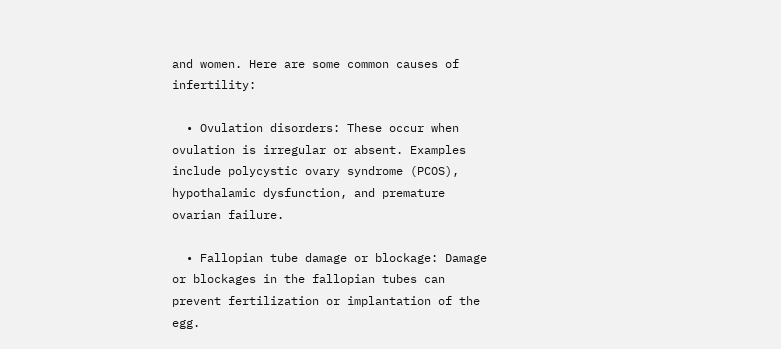and women. Here are some common causes of infertility:

  • Ovulation disorders: These occur when ovulation is irregular or absent. Examples include polycystic ovary syndrome (PCOS), hypothalamic dysfunction, and premature ovarian failure.

  • Fallopian tube damage or blockage: Damage or blockages in the fallopian tubes can prevent fertilization or implantation of the egg.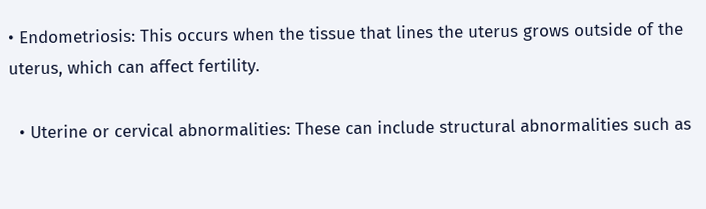• Endometriosis: This occurs when the tissue that lines the uterus grows outside of the uterus, which can affect fertility.

  • Uterine or cervical abnormalities: These can include structural abnormalities such as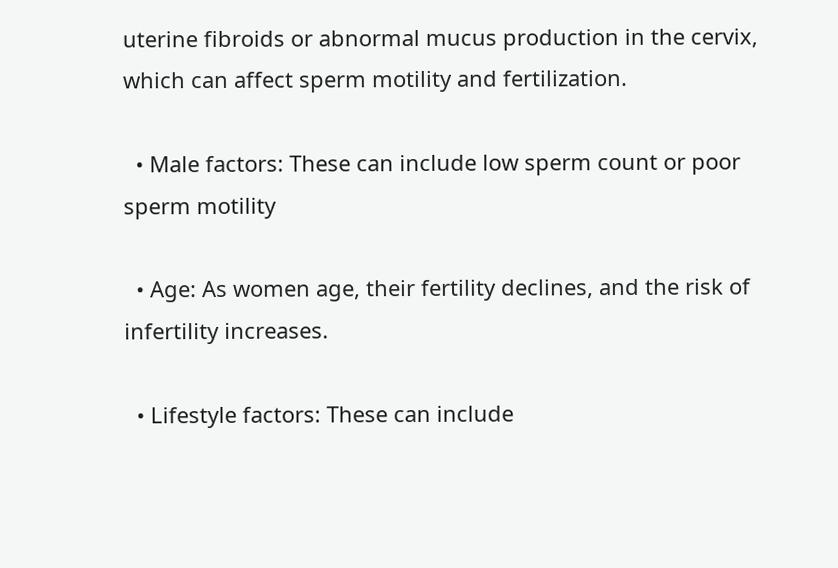uterine fibroids or abnormal mucus production in the cervix, which can affect sperm motility and fertilization.

  • Male factors: These can include low sperm count or poor sperm motility

  • Age: As women age, their fertility declines, and the risk of infertility increases.

  • Lifestyle factors: These can include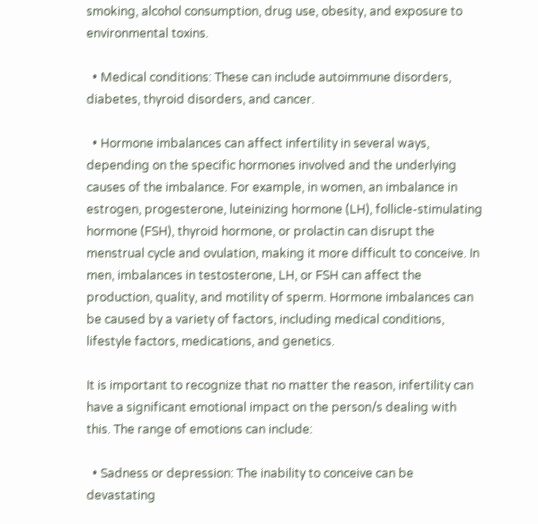smoking, alcohol consumption, drug use, obesity, and exposure to environmental toxins.

  • Medical conditions: These can include autoimmune disorders, diabetes, thyroid disorders, and cancer.

  • Hormone imbalances can affect infertility in several ways, depending on the specific hormones involved and the underlying causes of the imbalance. For example, in women, an imbalance in estrogen, progesterone, luteinizing hormone (LH), follicle-stimulating hormone (FSH), thyroid hormone, or prolactin can disrupt the menstrual cycle and ovulation, making it more difficult to conceive. In men, imbalances in testosterone, LH, or FSH can affect the production, quality, and motility of sperm. Hormone imbalances can be caused by a variety of factors, including medical conditions, lifestyle factors, medications, and genetics.

It is important to recognize that no matter the reason, infertility can have a significant emotional impact on the person/s dealing with this. The range of emotions can include:

  • Sadness or depression: The inability to conceive can be devastating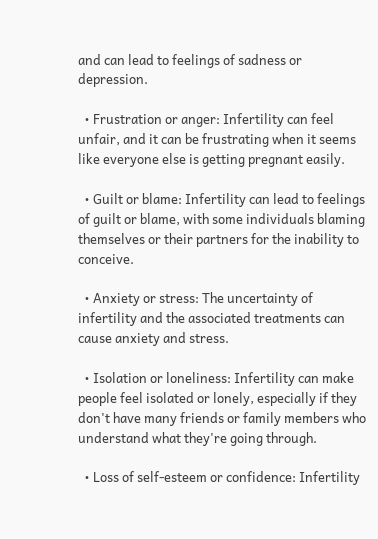and can lead to feelings of sadness or depression.

  • Frustration or anger: Infertility can feel unfair, and it can be frustrating when it seems like everyone else is getting pregnant easily.

  • Guilt or blame: Infertility can lead to feelings of guilt or blame, with some individuals blaming themselves or their partners for the inability to conceive.

  • Anxiety or stress: The uncertainty of infertility and the associated treatments can cause anxiety and stress.

  • Isolation or loneliness: Infertility can make people feel isolated or lonely, especially if they don't have many friends or family members who understand what they're going through.

  • Loss of self-esteem or confidence: Infertility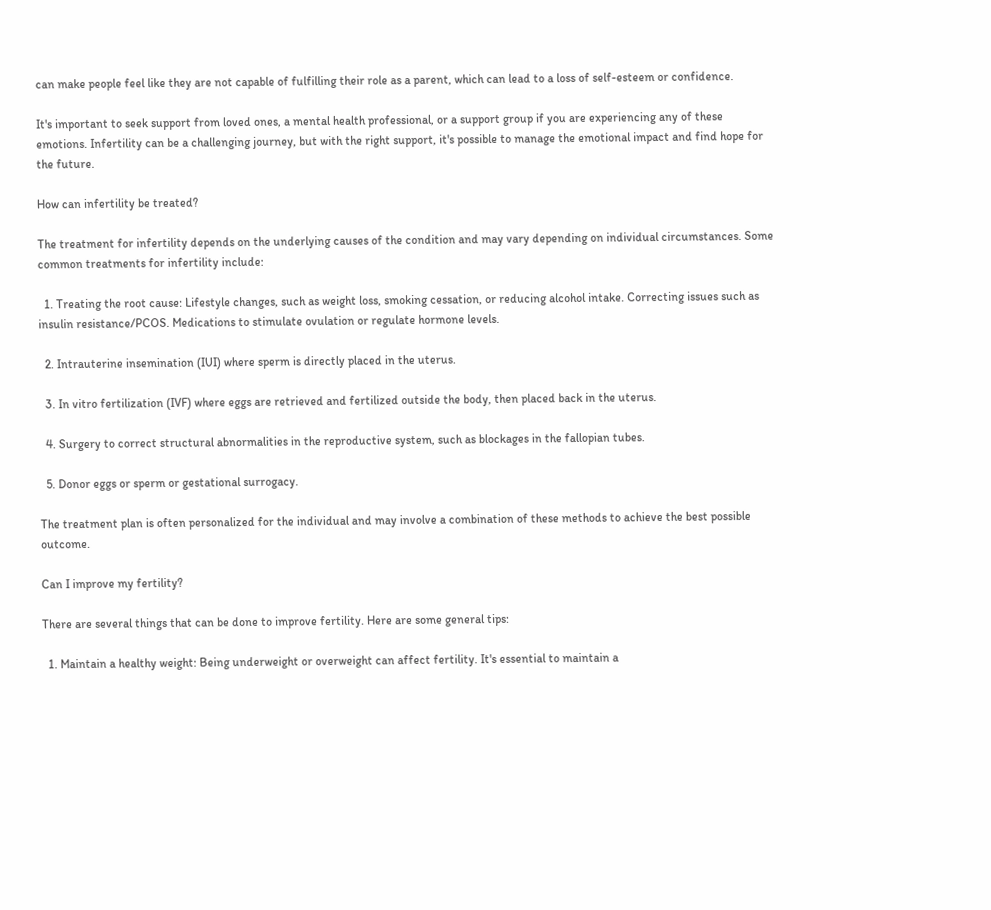can make people feel like they are not capable of fulfilling their role as a parent, which can lead to a loss of self-esteem or confidence.

It's important to seek support from loved ones, a mental health professional, or a support group if you are experiencing any of these emotions. Infertility can be a challenging journey, but with the right support, it's possible to manage the emotional impact and find hope for the future.

How can infertility be treated?

The treatment for infertility depends on the underlying causes of the condition and may vary depending on individual circumstances. Some common treatments for infertility include:

  1. Treating the root cause: Lifestyle changes, such as weight loss, smoking cessation, or reducing alcohol intake. Correcting issues such as insulin resistance/PCOS. Medications to stimulate ovulation or regulate hormone levels.

  2. Intrauterine insemination (IUI) where sperm is directly placed in the uterus.

  3. In vitro fertilization (IVF) where eggs are retrieved and fertilized outside the body, then placed back in the uterus.

  4. Surgery to correct structural abnormalities in the reproductive system, such as blockages in the fallopian tubes.

  5. Donor eggs or sperm or gestational surrogacy.

The treatment plan is often personalized for the individual and may involve a combination of these methods to achieve the best possible outcome.

Can I improve my fertility?

There are several things that can be done to improve fertility. Here are some general tips:

  1. Maintain a healthy weight: Being underweight or overweight can affect fertility. It's essential to maintain a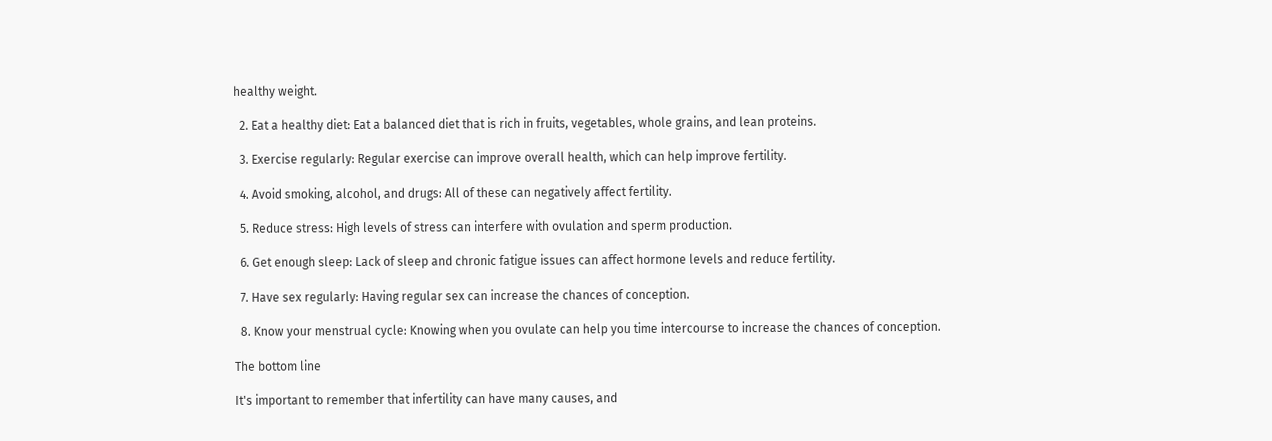healthy weight.

  2. Eat a healthy diet: Eat a balanced diet that is rich in fruits, vegetables, whole grains, and lean proteins.

  3. Exercise regularly: Regular exercise can improve overall health, which can help improve fertility.

  4. Avoid smoking, alcohol, and drugs: All of these can negatively affect fertility.

  5. Reduce stress: High levels of stress can interfere with ovulation and sperm production.

  6. Get enough sleep: Lack of sleep and chronic fatigue issues can affect hormone levels and reduce fertility.

  7. Have sex regularly: Having regular sex can increase the chances of conception.

  8. Know your menstrual cycle: Knowing when you ovulate can help you time intercourse to increase the chances of conception.

The bottom line

It's important to remember that infertility can have many causes, and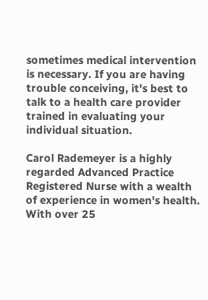sometimes medical intervention is necessary. If you are having trouble conceiving, it's best to talk to a health care provider trained in evaluating your individual situation.

Carol Rademeyer is a highly regarded Advanced Practice Registered Nurse with a wealth of experience in women's health. With over 25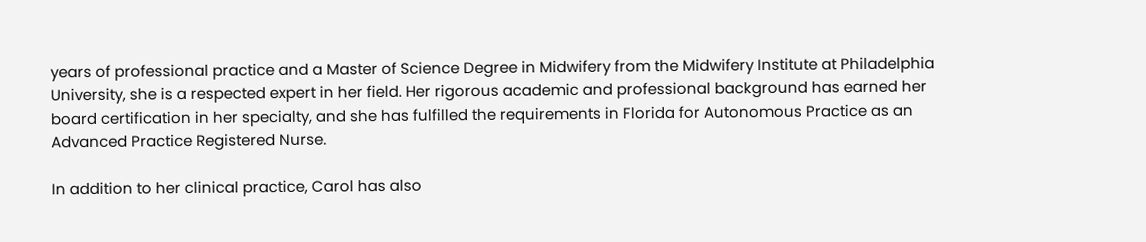years of professional practice and a Master of Science Degree in Midwifery from the Midwifery Institute at Philadelphia University, she is a respected expert in her field. Her rigorous academic and professional background has earned her board certification in her specialty, and she has fulfilled the requirements in Florida for Autonomous Practice as an Advanced Practice Registered Nurse.

In addition to her clinical practice, Carol has also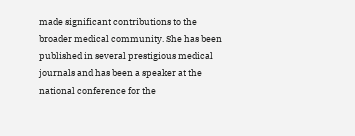made significant contributions to the broader medical community. She has been published in several prestigious medical journals and has been a speaker at the national conference for the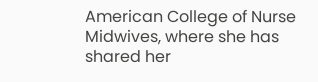American College of Nurse Midwives, where she has shared her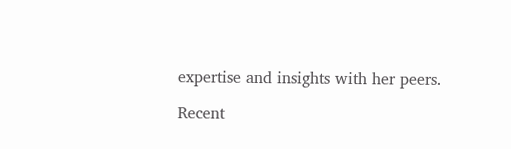expertise and insights with her peers.

Recent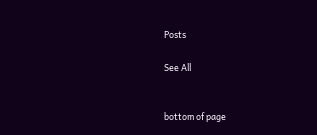Posts

See All


bottom of page